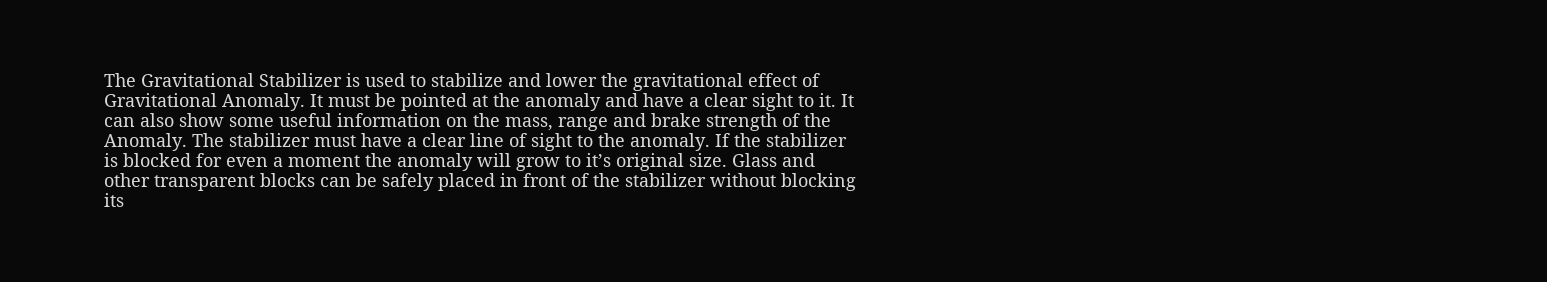The Gravitational Stabilizer is used to stabilize and lower the gravitational effect of Gravitational Anomaly. It must be pointed at the anomaly and have a clear sight to it. It can also show some useful information on the mass, range and brake strength of the Anomaly. The stabilizer must have a clear line of sight to the anomaly. If the stabilizer is blocked for even a moment the anomaly will grow to it’s original size. Glass and other transparent blocks can be safely placed in front of the stabilizer without blocking its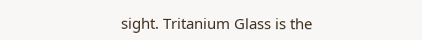sight. Tritanium Glass is the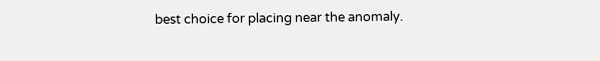best choice for placing near the anomaly.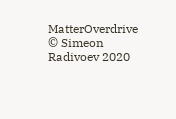MatterOverdrive © Simeon Radivoev 2020